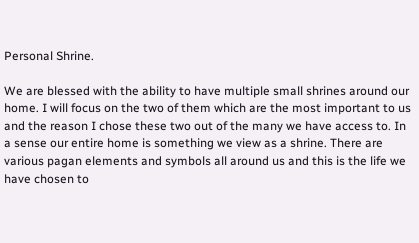Personal Shrine.

We are blessed with the ability to have multiple small shrines around our home. I will focus on the two of them which are the most important to us and the reason I chose these two out of the many we have access to. In a sense our entire home is something we view as a shrine. There are various pagan elements and symbols all around us and this is the life we have chosen to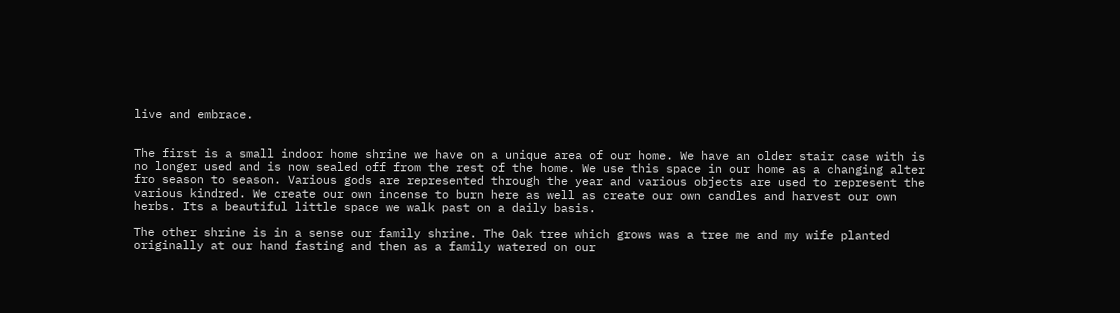live and embrace.


The first is a small indoor home shrine we have on a unique area of our home. We have an older stair case with is no longer used and is now sealed off from the rest of the home. We use this space in our home as a changing alter fro season to season. Various gods are represented through the year and various objects are used to represent the various kindred. We create our own incense to burn here as well as create our own candles and harvest our own herbs. Its a beautiful little space we walk past on a daily basis.

The other shrine is in a sense our family shrine. The Oak tree which grows was a tree me and my wife planted originally at our hand fasting and then as a family watered on our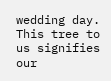wedding day.  This tree to us signifies our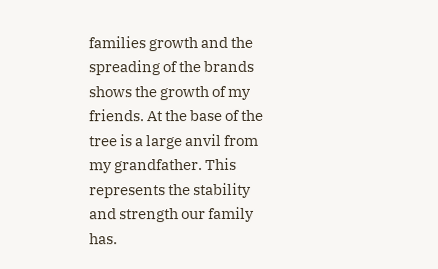families growth and the spreading of the brands shows the growth of my friends. At the base of the tree is a large anvil from my grandfather. This represents the stability and strength our family has.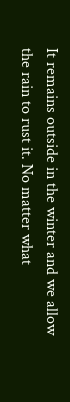It remains outside in the winter and we allow the rain to rust it. No matter what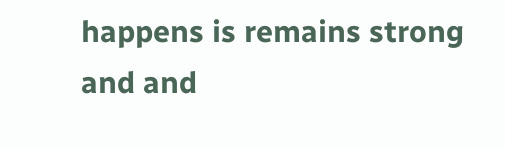happens is remains strong and and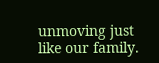unmoving just like our family.